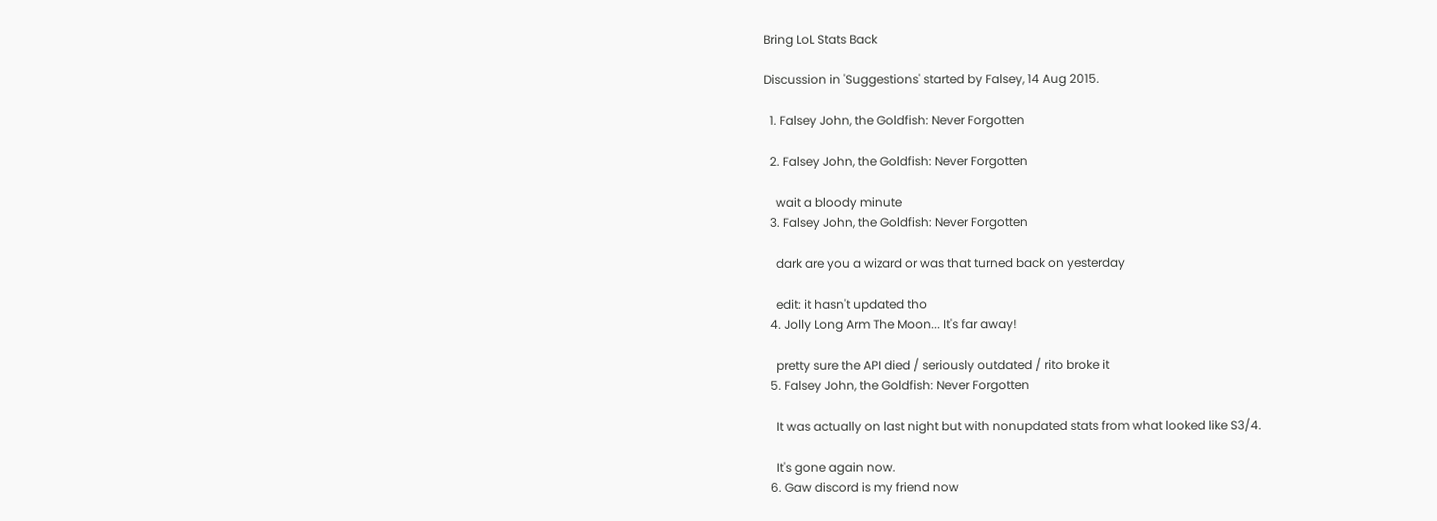Bring LoL Stats Back

Discussion in 'Suggestions' started by Falsey, 14 Aug 2015.

  1. Falsey John, the Goldfish: Never Forgotten

  2. Falsey John, the Goldfish: Never Forgotten

    wait a bloody minute
  3. Falsey John, the Goldfish: Never Forgotten

    dark are you a wizard or was that turned back on yesterday

    edit: it hasn't updated tho
  4. Jolly Long Arm The Moon... It's far away!

    pretty sure the API died / seriously outdated / rito broke it
  5. Falsey John, the Goldfish: Never Forgotten

    It was actually on last night but with nonupdated stats from what looked like S3/4.

    It's gone again now.
  6. Gaw discord is my friend now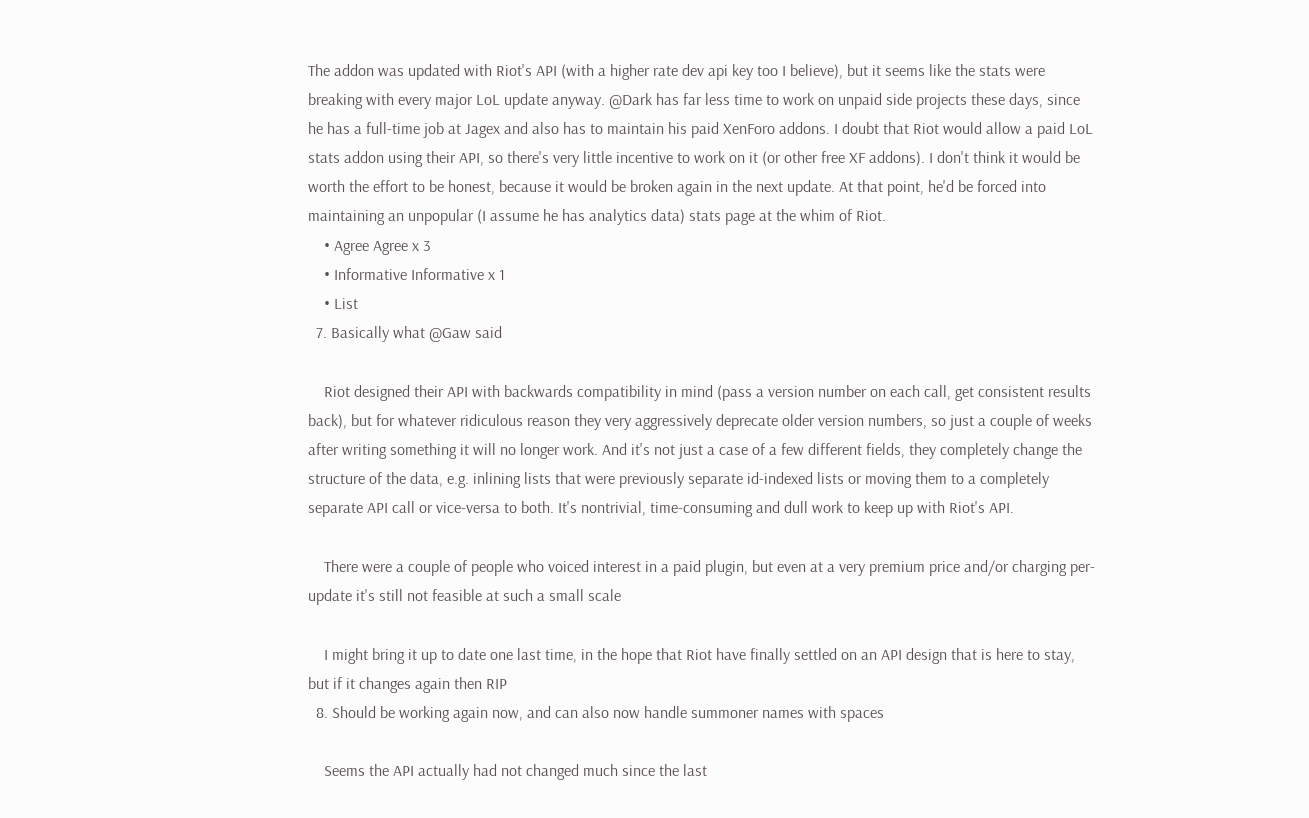The addon was updated with Riot's API (with a higher rate dev api key too I believe), but it seems like the stats were breaking with every major LoL update anyway. @Dark has far less time to work on unpaid side projects these days, since he has a full-time job at Jagex and also has to maintain his paid XenForo addons. I doubt that Riot would allow a paid LoL stats addon using their API, so there's very little incentive to work on it (or other free XF addons). I don't think it would be worth the effort to be honest, because it would be broken again in the next update. At that point, he'd be forced into maintaining an unpopular (I assume he has analytics data) stats page at the whim of Riot.
    • Agree Agree x 3
    • Informative Informative x 1
    • List
  7. Basically what @Gaw said

    Riot designed their API with backwards compatibility in mind (pass a version number on each call, get consistent results back), but for whatever ridiculous reason they very aggressively deprecate older version numbers, so just a couple of weeks after writing something it will no longer work. And it's not just a case of a few different fields, they completely change the structure of the data, e.g. inlining lists that were previously separate id-indexed lists or moving them to a completely separate API call or vice-versa to both. It's nontrivial, time-consuming and dull work to keep up with Riot's API.

    There were a couple of people who voiced interest in a paid plugin, but even at a very premium price and/or charging per-update it's still not feasible at such a small scale

    I might bring it up to date one last time, in the hope that Riot have finally settled on an API design that is here to stay, but if it changes again then RIP
  8. Should be working again now, and can also now handle summoner names with spaces

    Seems the API actually had not changed much since the last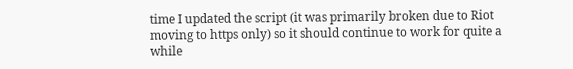time I updated the script (it was primarily broken due to Riot moving to https only) so it should continue to work for quite a while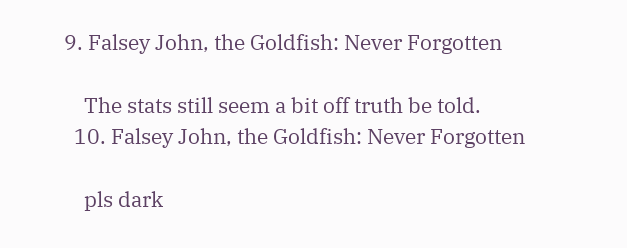9. Falsey John, the Goldfish: Never Forgotten

    The stats still seem a bit off truth be told.
  10. Falsey John, the Goldfish: Never Forgotten

    pls dark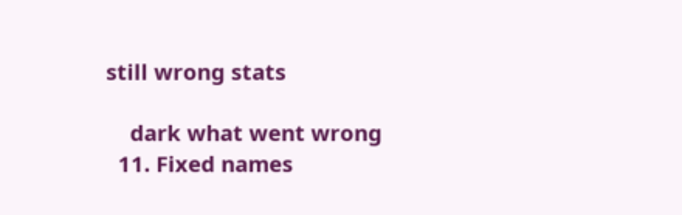still wrong stats

    dark what went wrong
  11. Fixed names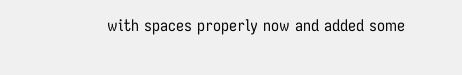with spaces properly now and added some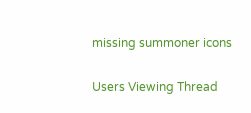missing summoner icons

Users Viewing Thread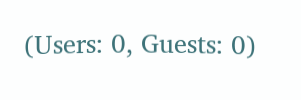(Users: 0, Guests: 0)